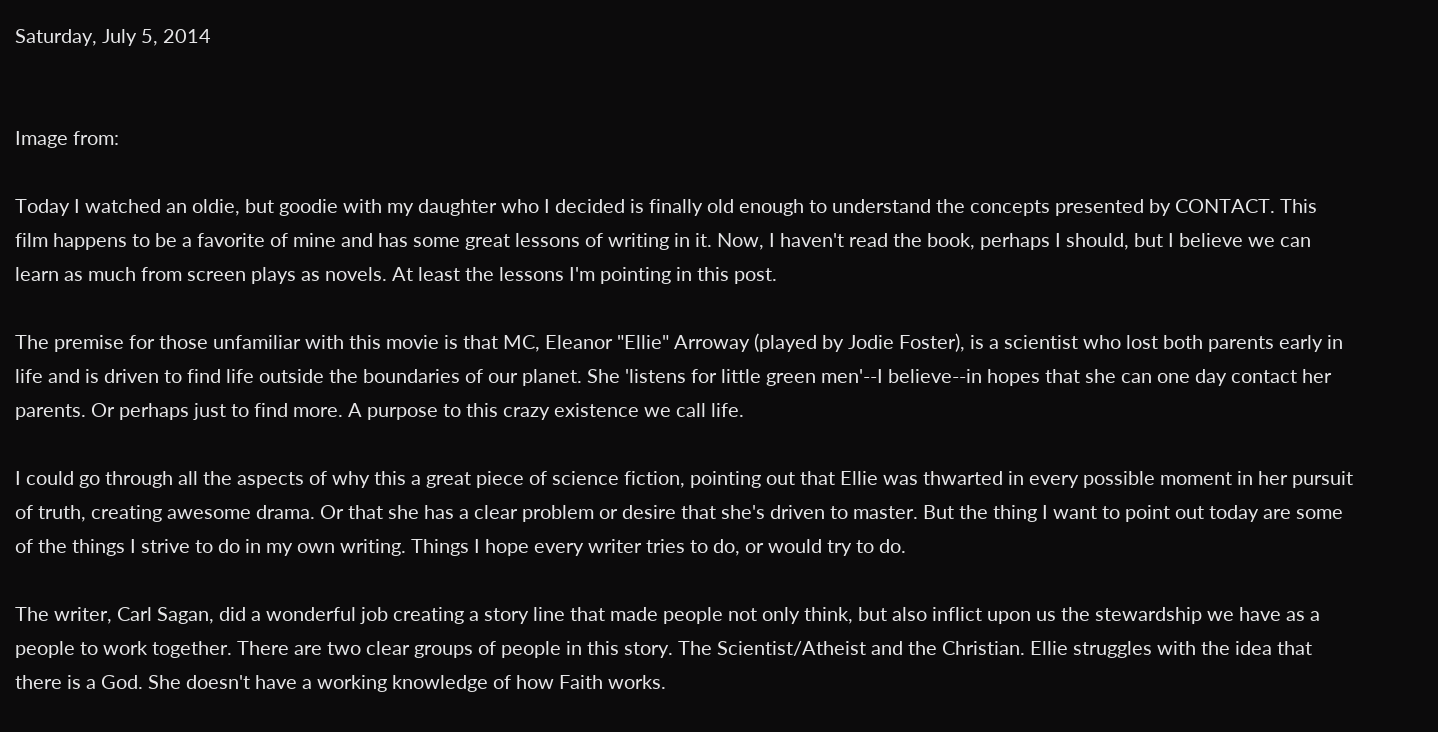Saturday, July 5, 2014


Image from:

Today I watched an oldie, but goodie with my daughter who I decided is finally old enough to understand the concepts presented by CONTACT. This film happens to be a favorite of mine and has some great lessons of writing in it. Now, I haven't read the book, perhaps I should, but I believe we can learn as much from screen plays as novels. At least the lessons I'm pointing in this post.

The premise for those unfamiliar with this movie is that MC, Eleanor "Ellie" Arroway (played by Jodie Foster), is a scientist who lost both parents early in life and is driven to find life outside the boundaries of our planet. She 'listens for little green men'--I believe--in hopes that she can one day contact her parents. Or perhaps just to find more. A purpose to this crazy existence we call life.

I could go through all the aspects of why this a great piece of science fiction, pointing out that Ellie was thwarted in every possible moment in her pursuit of truth, creating awesome drama. Or that she has a clear problem or desire that she's driven to master. But the thing I want to point out today are some of the things I strive to do in my own writing. Things I hope every writer tries to do, or would try to do.

The writer, Carl Sagan, did a wonderful job creating a story line that made people not only think, but also inflict upon us the stewardship we have as a people to work together. There are two clear groups of people in this story. The Scientist/Atheist and the Christian. Ellie struggles with the idea that there is a God. She doesn't have a working knowledge of how Faith works.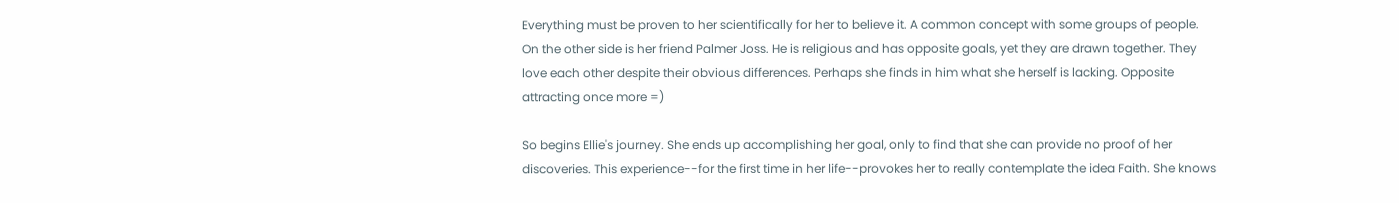Everything must be proven to her scientifically for her to believe it. A common concept with some groups of people. On the other side is her friend Palmer Joss. He is religious and has opposite goals, yet they are drawn together. They love each other despite their obvious differences. Perhaps she finds in him what she herself is lacking. Opposite attracting once more =)

So begins Ellie's journey. She ends up accomplishing her goal, only to find that she can provide no proof of her discoveries. This experience--for the first time in her life--provokes her to really contemplate the idea Faith. She knows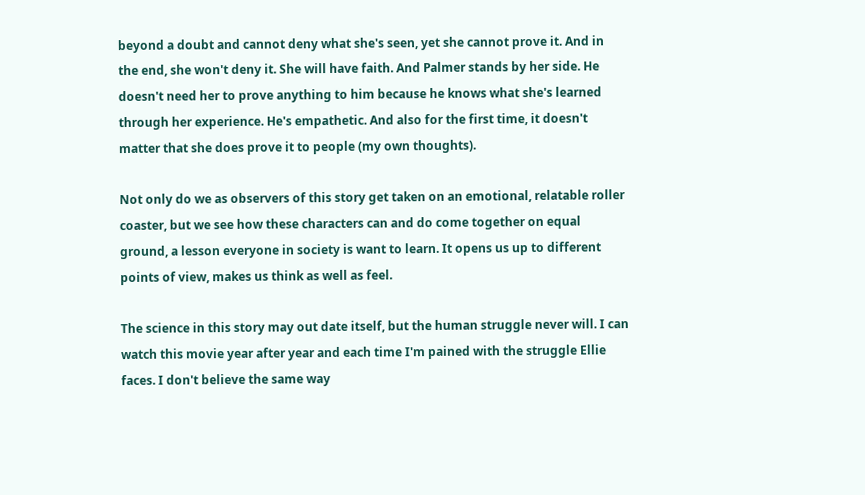beyond a doubt and cannot deny what she's seen, yet she cannot prove it. And in the end, she won't deny it. She will have faith. And Palmer stands by her side. He doesn't need her to prove anything to him because he knows what she's learned through her experience. He's empathetic. And also for the first time, it doesn't matter that she does prove it to people (my own thoughts).

Not only do we as observers of this story get taken on an emotional, relatable roller coaster, but we see how these characters can and do come together on equal ground, a lesson everyone in society is want to learn. It opens us up to different points of view, makes us think as well as feel.

The science in this story may out date itself, but the human struggle never will. I can watch this movie year after year and each time I'm pained with the struggle Ellie faces. I don't believe the same way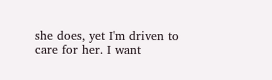she does, yet I'm driven to care for her. I want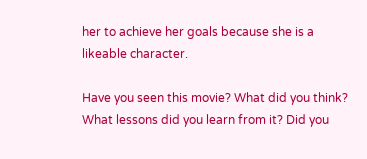her to achieve her goals because she is a likeable character.

Have you seen this movie? What did you think? What lessons did you learn from it? Did you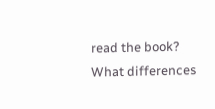read the book? What differences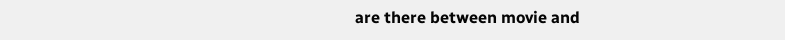are there between movie and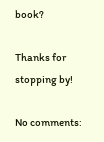book?

Thanks for stopping by!

No comments: